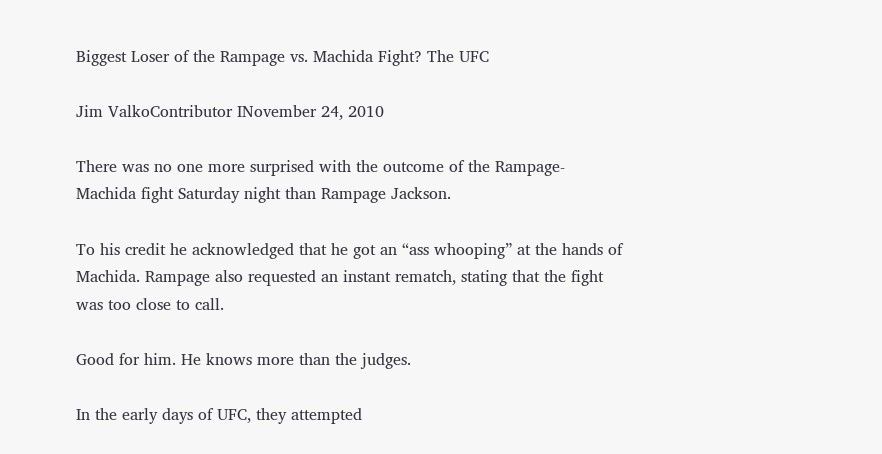Biggest Loser of the Rampage vs. Machida Fight? The UFC

Jim ValkoContributor INovember 24, 2010

There was no one more surprised with the outcome of the Rampage-Machida fight Saturday night than Rampage Jackson.

To his credit he acknowledged that he got an “ass whooping” at the hands of Machida. Rampage also requested an instant rematch, stating that the fight was too close to call.

Good for him. He knows more than the judges.

In the early days of UFC, they attempted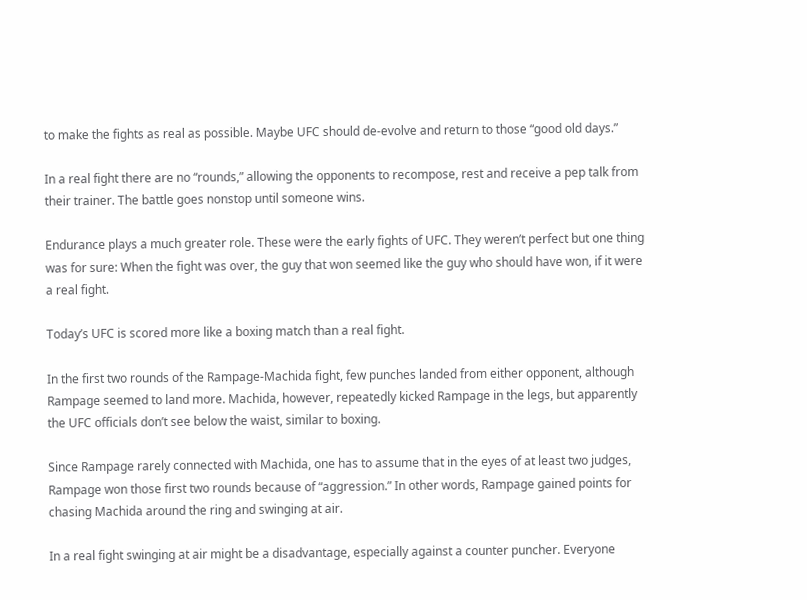to make the fights as real as possible. Maybe UFC should de-evolve and return to those “good old days.”

In a real fight there are no “rounds,” allowing the opponents to recompose, rest and receive a pep talk from their trainer. The battle goes nonstop until someone wins.

Endurance plays a much greater role. These were the early fights of UFC. They weren’t perfect but one thing was for sure: When the fight was over, the guy that won seemed like the guy who should have won, if it were a real fight.

Today’s UFC is scored more like a boxing match than a real fight.

In the first two rounds of the Rampage-Machida fight, few punches landed from either opponent, although Rampage seemed to land more. Machida, however, repeatedly kicked Rampage in the legs, but apparently the UFC officials don’t see below the waist, similar to boxing.

Since Rampage rarely connected with Machida, one has to assume that in the eyes of at least two judges, Rampage won those first two rounds because of “aggression.” In other words, Rampage gained points for chasing Machida around the ring and swinging at air.

In a real fight swinging at air might be a disadvantage, especially against a counter puncher. Everyone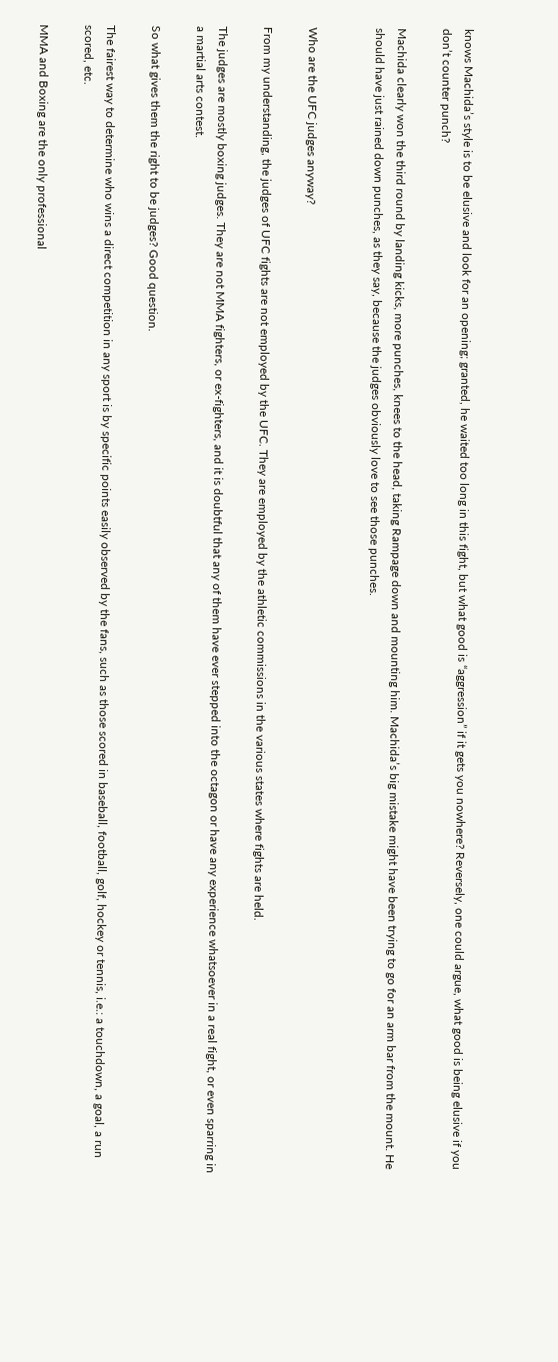knows Machida’s style is to be elusive and look for an opening; granted, he waited too long in this fight, but what good is “aggression” if it gets you nowhere? Reversely, one could argue, what good is being elusive if you don’t counter punch?

Machida clearly won the third round by landing kicks, more punches, knees to the head, taking Rampage down and mounting him. Machida’s big mistake might have been trying to go for an arm bar from the mount. He should have just rained down punches, as they say, because the judges obviously love to see those punches.


Who are the UFC judges anyway?

From my understanding, the judges of UFC fights are not employed by the UFC. They are employed by the athletic commissions in the various states where fights are held.

The judges are mostly boxing judges. They are not MMA fighters, or ex-fighters, and it is doubtful that any of them have ever stepped into the octagon or have any experience whatsoever in a real fight, or even sparring in a martial arts contest.

So what gives them the right to be judges? Good question.

The fairest way to determine who wins a direct competition in any sport is by specific points easily observed by the fans, such as those scored in baseball, football, golf, hockey or tennis, i.e.: a touchdown, a goal, a run scored, etc.

MMA and Boxing are the only professional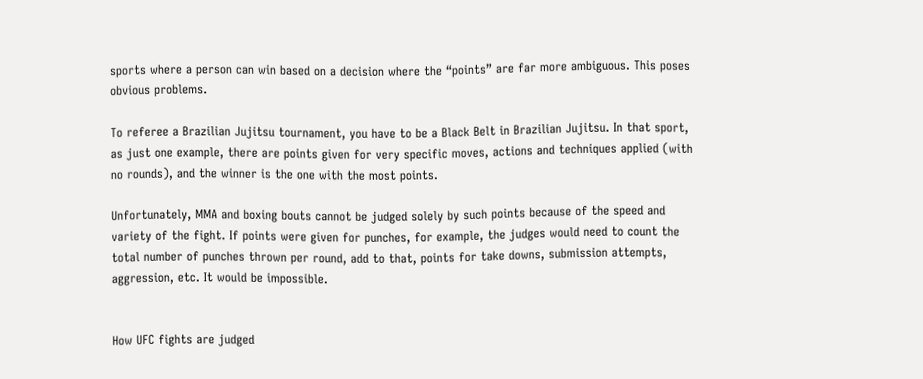sports where a person can win based on a decision where the “points” are far more ambiguous. This poses obvious problems.

To referee a Brazilian Jujitsu tournament, you have to be a Black Belt in Brazilian Jujitsu. In that sport, as just one example, there are points given for very specific moves, actions and techniques applied (with no rounds), and the winner is the one with the most points.

Unfortunately, MMA and boxing bouts cannot be judged solely by such points because of the speed and variety of the fight. If points were given for punches, for example, the judges would need to count the total number of punches thrown per round, add to that, points for take downs, submission attempts, aggression, etc. It would be impossible.


How UFC fights are judged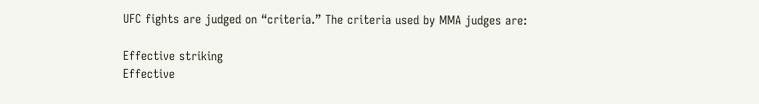UFC fights are judged on “criteria.” The criteria used by MMA judges are:

Effective striking
Effective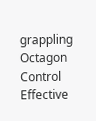grappling
Octagon Control
Effective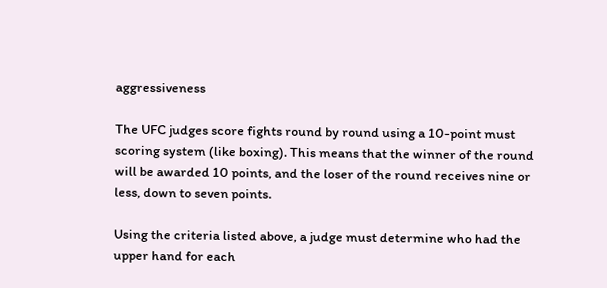aggressiveness

The UFC judges score fights round by round using a 10-point must scoring system (like boxing). This means that the winner of the round will be awarded 10 points, and the loser of the round receives nine or less, down to seven points.

Using the criteria listed above, a judge must determine who had the upper hand for each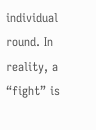individual round. In reality, a “fight” is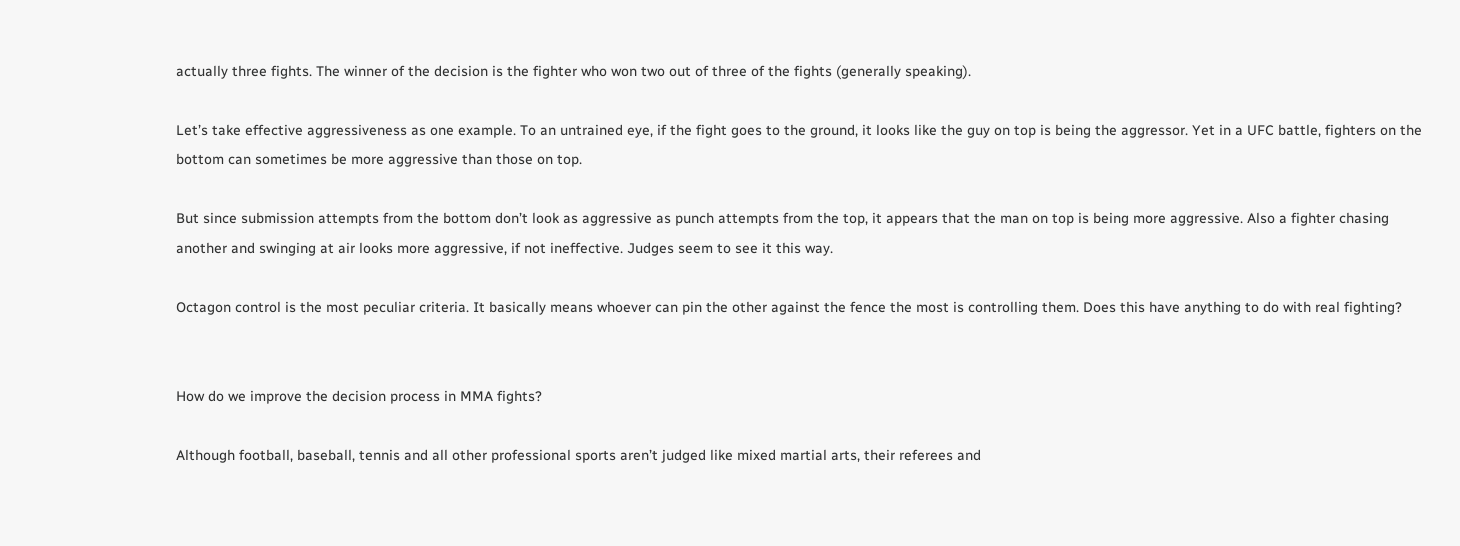actually three fights. The winner of the decision is the fighter who won two out of three of the fights (generally speaking).

Let’s take effective aggressiveness as one example. To an untrained eye, if the fight goes to the ground, it looks like the guy on top is being the aggressor. Yet in a UFC battle, fighters on the bottom can sometimes be more aggressive than those on top.

But since submission attempts from the bottom don’t look as aggressive as punch attempts from the top, it appears that the man on top is being more aggressive. Also a fighter chasing another and swinging at air looks more aggressive, if not ineffective. Judges seem to see it this way.

Octagon control is the most peculiar criteria. It basically means whoever can pin the other against the fence the most is controlling them. Does this have anything to do with real fighting?


How do we improve the decision process in MMA fights?

Although football, baseball, tennis and all other professional sports aren’t judged like mixed martial arts, their referees and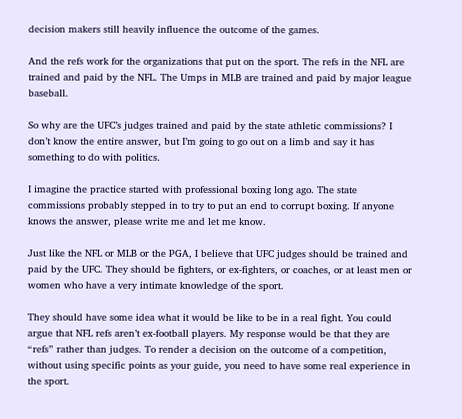decision makers still heavily influence the outcome of the games.

And the refs work for the organizations that put on the sport. The refs in the NFL are trained and paid by the NFL. The Umps in MLB are trained and paid by major league baseball.

So why are the UFC’s judges trained and paid by the state athletic commissions? I don’t know the entire answer, but I’m going to go out on a limb and say it has something to do with politics.

I imagine the practice started with professional boxing long ago. The state commissions probably stepped in to try to put an end to corrupt boxing. If anyone knows the answer, please write me and let me know.

Just like the NFL or MLB or the PGA, I believe that UFC judges should be trained and paid by the UFC. They should be fighters, or ex-fighters, or coaches, or at least men or women who have a very intimate knowledge of the sport.

They should have some idea what it would be like to be in a real fight. You could argue that NFL refs aren’t ex-football players. My response would be that they are “refs” rather than judges. To render a decision on the outcome of a competition, without using specific points as your guide, you need to have some real experience in the sport.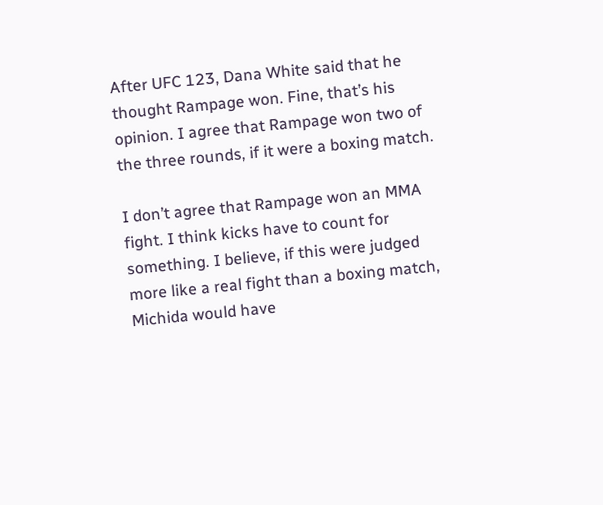After UFC 123, Dana White said that he thought Rampage won. Fine, that’s his opinion. I agree that Rampage won two of the three rounds, if it were a boxing match.

I don’t agree that Rampage won an MMA fight. I think kicks have to count for something. I believe, if this were judged more like a real fight than a boxing match, Michida would have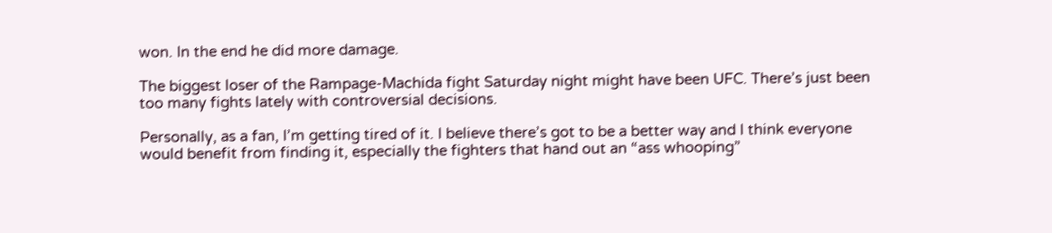won. In the end he did more damage.

The biggest loser of the Rampage-Machida fight Saturday night might have been UFC. There’s just been too many fights lately with controversial decisions.

Personally, as a fan, I’m getting tired of it. I believe there’s got to be a better way and I think everyone would benefit from finding it, especially the fighters that hand out an “ass whooping”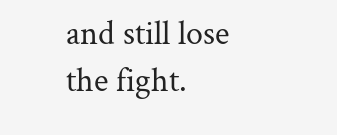and still lose the fight.